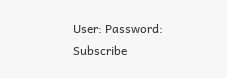User: Password:
Subscribe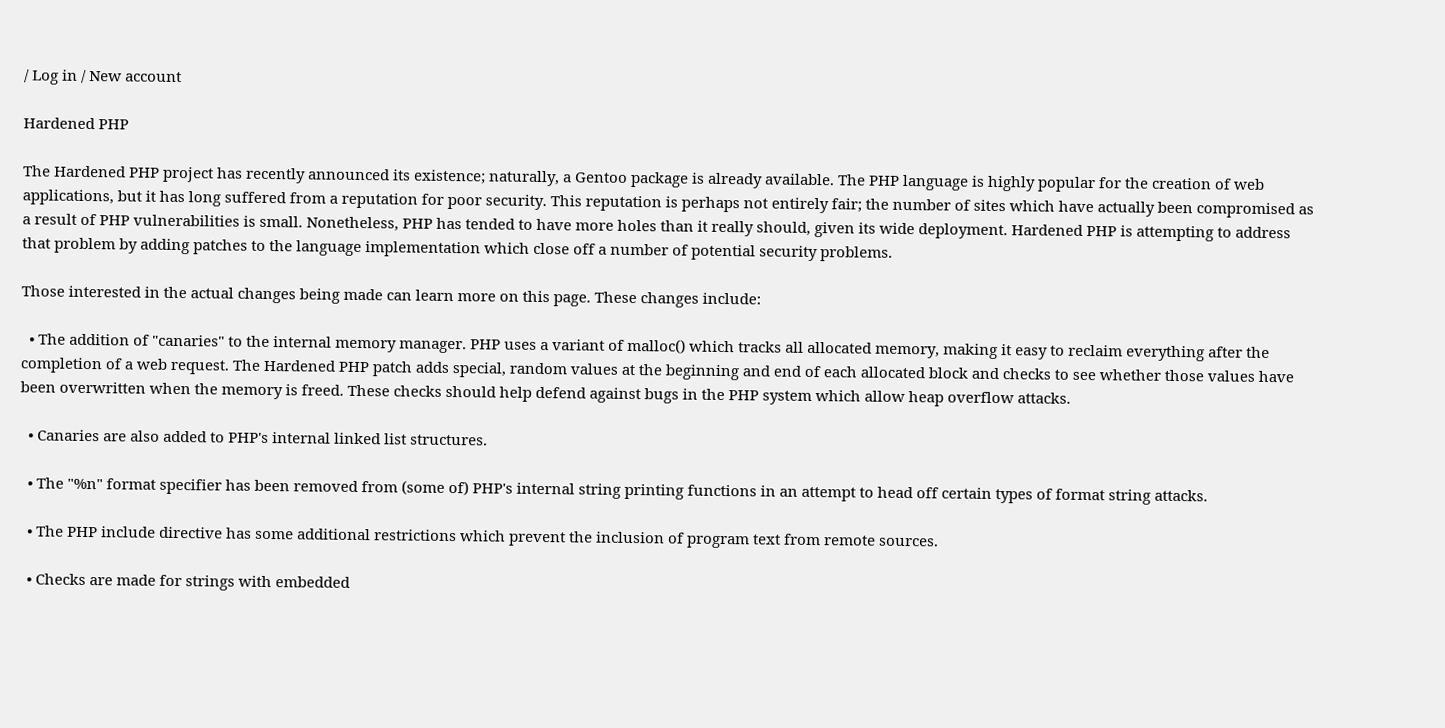/ Log in / New account

Hardened PHP

The Hardened PHP project has recently announced its existence; naturally, a Gentoo package is already available. The PHP language is highly popular for the creation of web applications, but it has long suffered from a reputation for poor security. This reputation is perhaps not entirely fair; the number of sites which have actually been compromised as a result of PHP vulnerabilities is small. Nonetheless, PHP has tended to have more holes than it really should, given its wide deployment. Hardened PHP is attempting to address that problem by adding patches to the language implementation which close off a number of potential security problems.

Those interested in the actual changes being made can learn more on this page. These changes include:

  • The addition of "canaries" to the internal memory manager. PHP uses a variant of malloc() which tracks all allocated memory, making it easy to reclaim everything after the completion of a web request. The Hardened PHP patch adds special, random values at the beginning and end of each allocated block and checks to see whether those values have been overwritten when the memory is freed. These checks should help defend against bugs in the PHP system which allow heap overflow attacks.

  • Canaries are also added to PHP's internal linked list structures.

  • The "%n" format specifier has been removed from (some of) PHP's internal string printing functions in an attempt to head off certain types of format string attacks.

  • The PHP include directive has some additional restrictions which prevent the inclusion of program text from remote sources.

  • Checks are made for strings with embedded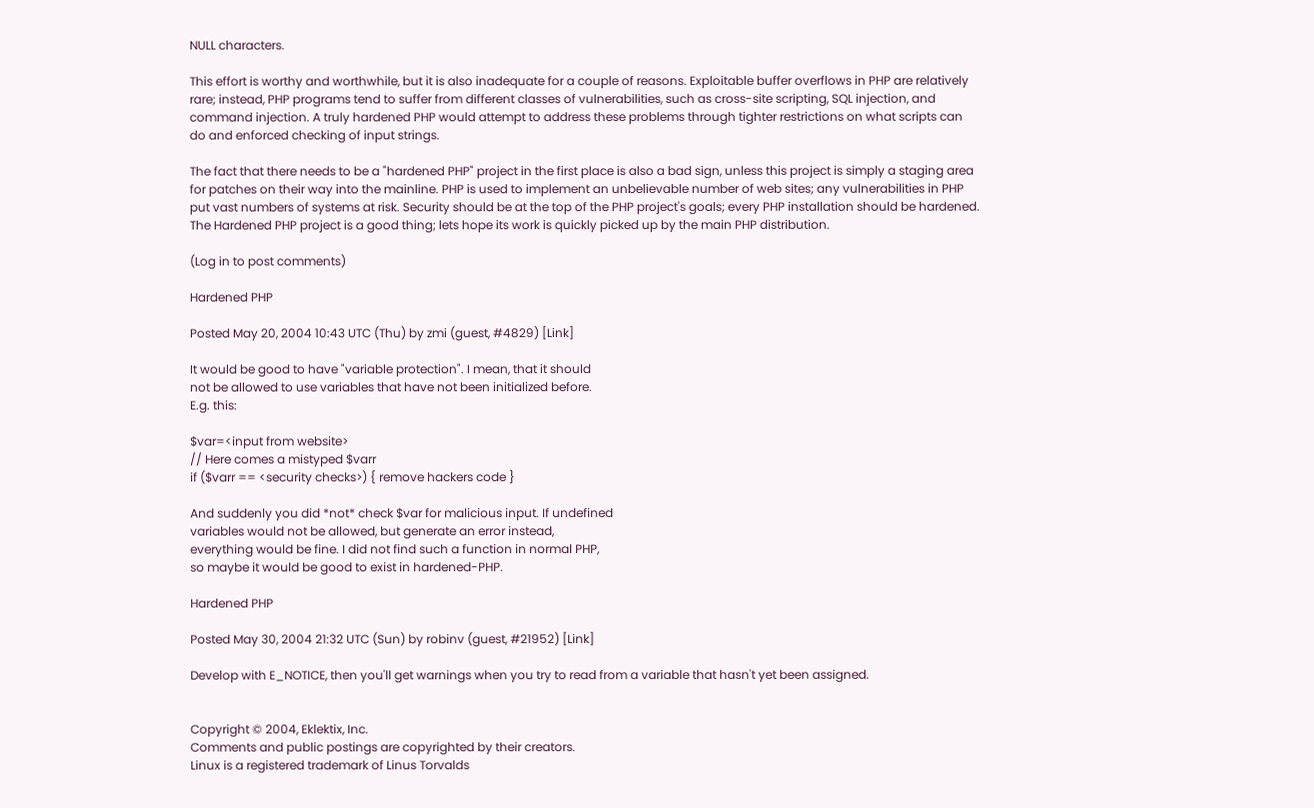NULL characters.

This effort is worthy and worthwhile, but it is also inadequate for a couple of reasons. Exploitable buffer overflows in PHP are relatively rare; instead, PHP programs tend to suffer from different classes of vulnerabilities, such as cross-site scripting, SQL injection, and command injection. A truly hardened PHP would attempt to address these problems through tighter restrictions on what scripts can do and enforced checking of input strings.

The fact that there needs to be a "hardened PHP" project in the first place is also a bad sign, unless this project is simply a staging area for patches on their way into the mainline. PHP is used to implement an unbelievable number of web sites; any vulnerabilities in PHP put vast numbers of systems at risk. Security should be at the top of the PHP project's goals; every PHP installation should be hardened. The Hardened PHP project is a good thing; lets hope its work is quickly picked up by the main PHP distribution.

(Log in to post comments)

Hardened PHP

Posted May 20, 2004 10:43 UTC (Thu) by zmi (guest, #4829) [Link]

It would be good to have "variable protection". I mean, that it should
not be allowed to use variables that have not been initialized before.
E.g. this:

$var=<input from website>
// Here comes a mistyped $varr
if ($varr == <security checks>) { remove hackers code }

And suddenly you did *not* check $var for malicious input. If undefined
variables would not be allowed, but generate an error instead,
everything would be fine. I did not find such a function in normal PHP,
so maybe it would be good to exist in hardened-PHP.

Hardened PHP

Posted May 30, 2004 21:32 UTC (Sun) by robinv (guest, #21952) [Link]

Develop with E_NOTICE, then you'll get warnings when you try to read from a variable that hasn't yet been assigned.


Copyright © 2004, Eklektix, Inc.
Comments and public postings are copyrighted by their creators.
Linux is a registered trademark of Linus Torvalds